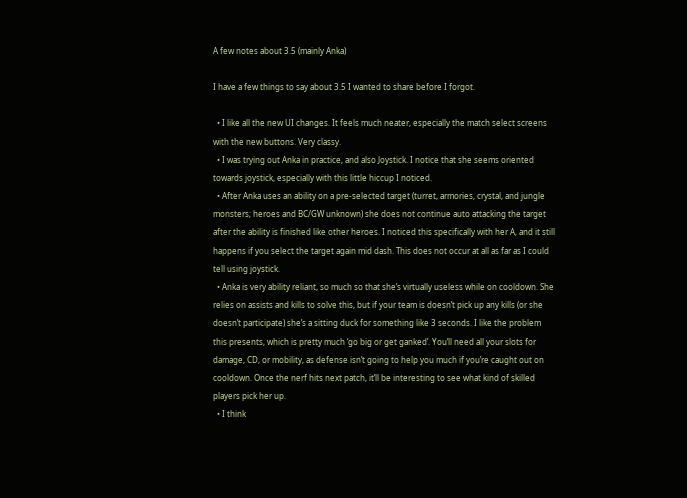A few notes about 3.5 (mainly Anka)

I have a few things to say about 3.5 I wanted to share before I forgot.

  • I like all the new UI changes. It feels much neater, especially the match select screens with the new buttons. Very classy.
  • I was trying out Anka in practice, and also Joystick. I notice that she seems oriented towards joystick, especially with this little hiccup I noticed.
  • After Anka uses an ability on a pre-selected target (turret, armories, crystal, and jungle monsters; heroes and BC/GW unknown) she does not continue auto attacking the target after the ability is finished like other heroes. I noticed this specifically with her A, and it still happens if you select the target again mid dash. This does not occur at all as far as I could tell using joystick.
  • Anka is very ability reliant, so much so that she’s virtually useless while on cooldown. She relies on assists and kills to solve this, but if your team is doesn’t pick up any kills (or she doesn’t participate) she’s a sitting duck for something like 3 seconds. I like the problem this presents, which is pretty much ‘go big or get ganked’. You’ll need all your slots for damage, CD, or mobility, as defense isn’t going to help you much if you’re caught out on cooldown. Once the nerf hits next patch, it’ll be interesting to see what kind of skilled players pick her up.
  • I think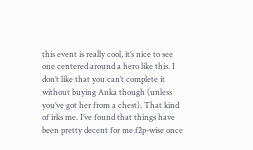this event is really cool, it’s nice to see one centered around a hero like this. I don’t like that you can’t complete it without buying Anka though (unless you’ve got her from a chest). That kind of irks me. I’ve found that things have been pretty decent for me f2p-wise once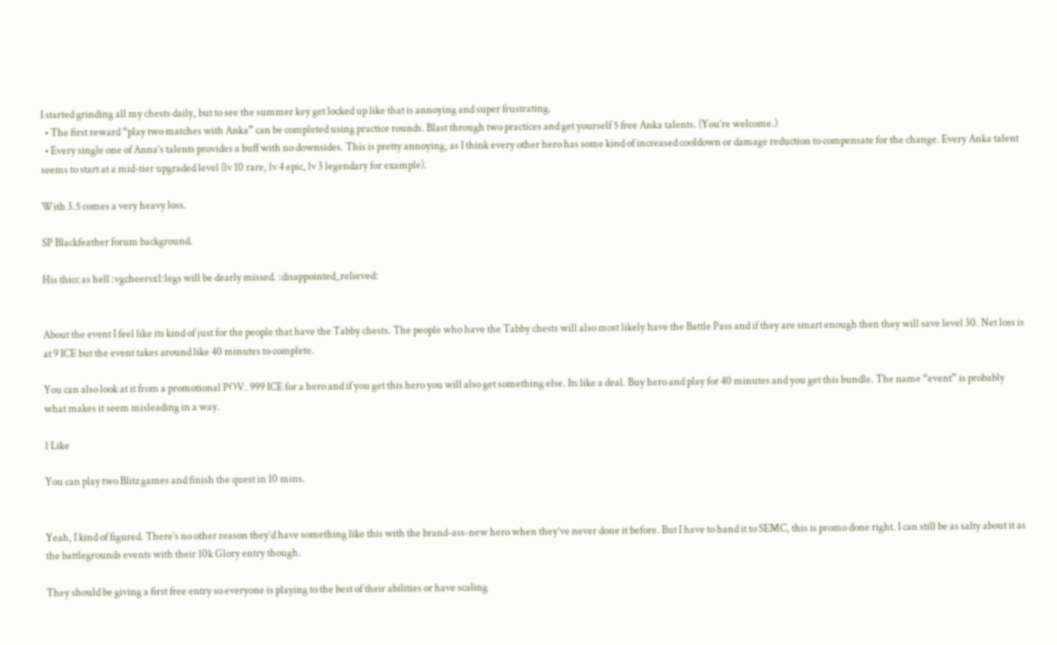I started grinding all my chests daily, but to see the summer key get locked up like that is annoying and super frustrating.
  • The first reward “play two matches with Anka” can be completed using practice rounds. Blast through two practices and get yourself 5 free Anka talents. (You’re welcome.)
  • Every single one of Anna’s talents provides a buff with no downsides. This is pretty annoying, as I think every other hero has some kind of increased cooldown or damage reduction to compensate for the change. Every Anka talent seems to start at a mid-tier upgraded level (lv 10 rare, lv 4 epic, lv 3 legendary for example).

With 3.5 comes a very heavy loss.

SP Blackfeather forum background.

His thicc as hell :vgcheersx1:legs will be dearly missed. :disappointed_relieved:


About the event I feel like its kind of just for the people that have the Tabby chests. The people who have the Tabby chests will also most likely have the Battle Pass and if they are smart enough then they will save level 30. Net loss is at 9 ICE but the event takes around like 40 minutes to complete.

You can also look at it from a promotional POV. 999 ICE for a hero and if you get this hero you will also get something else. Its like a deal. Buy hero and play for 40 minutes and you get this bundle. The name “event” is probably what makes it seem misleading in a way.

1 Like

You can play two Blitz games and finish the quest in 10 mins.


Yeah, I kind of figured. There’s no other reason they’d have something like this with the brand-ass-new hero when they’ve never done it before. But I have to hand it to SEMC, this is promo done right. I can still be as salty about it as the battlegrounds events with their 10k Glory entry though.

They should be giving a first free entry so everyone is playing to the best of their abilities or have scaling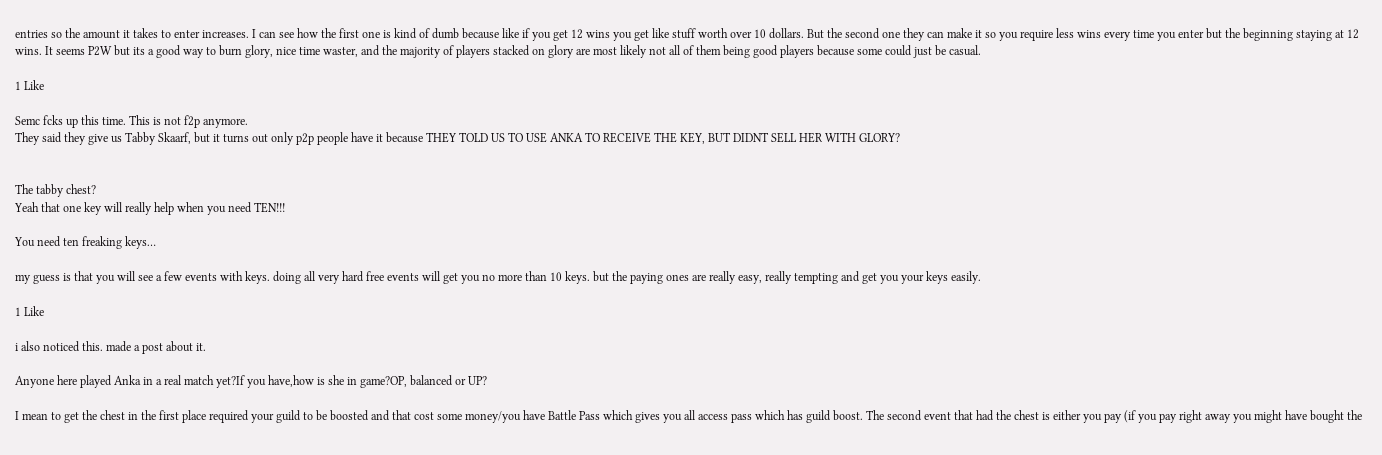entries so the amount it takes to enter increases. I can see how the first one is kind of dumb because like if you get 12 wins you get like stuff worth over 10 dollars. But the second one they can make it so you require less wins every time you enter but the beginning staying at 12 wins. It seems P2W but its a good way to burn glory, nice time waster, and the majority of players stacked on glory are most likely not all of them being good players because some could just be casual.

1 Like

Semc fcks up this time. This is not f2p anymore.
They said they give us Tabby Skaarf, but it turns out only p2p people have it because THEY TOLD US TO USE ANKA TO RECEIVE THE KEY, BUT DIDNT SELL HER WITH GLORY?


The tabby chest?
Yeah that one key will really help when you need TEN!!!

You need ten freaking keys…

my guess is that you will see a few events with keys. doing all very hard free events will get you no more than 10 keys. but the paying ones are really easy, really tempting and get you your keys easily.

1 Like

i also noticed this. made a post about it.

Anyone here played Anka in a real match yet?If you have,how is she in game?OP, balanced or UP?

I mean to get the chest in the first place required your guild to be boosted and that cost some money/you have Battle Pass which gives you all access pass which has guild boost. The second event that had the chest is either you pay (if you pay right away you might have bought the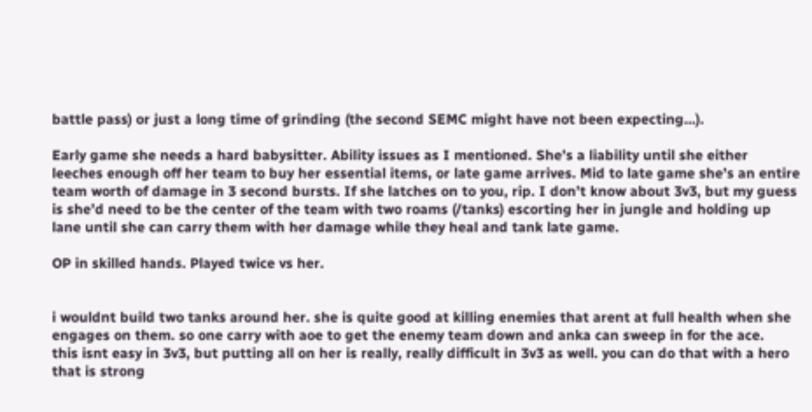battle pass) or just a long time of grinding (the second SEMC might have not been expecting…).

Early game she needs a hard babysitter. Ability issues as I mentioned. She’s a liability until she either leeches enough off her team to buy her essential items, or late game arrives. Mid to late game she’s an entire team worth of damage in 3 second bursts. If she latches on to you, rip. I don’t know about 3v3, but my guess is she’d need to be the center of the team with two roams (/tanks) escorting her in jungle and holding up lane until she can carry them with her damage while they heal and tank late game.

OP in skilled hands. Played twice vs her.


i wouldnt build two tanks around her. she is quite good at killing enemies that arent at full health when she engages on them. so one carry with aoe to get the enemy team down and anka can sweep in for the ace.
this isnt easy in 3v3, but putting all on her is really, really difficult in 3v3 as well. you can do that with a hero that is strong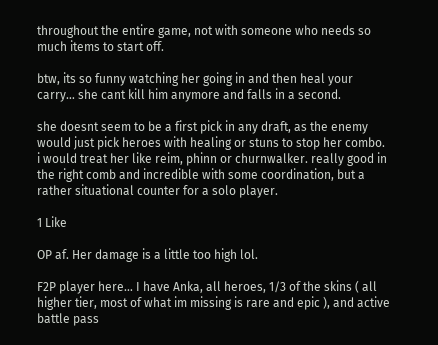throughout the entire game, not with someone who needs so much items to start off.

btw, its so funny watching her going in and then heal your carry… she cant kill him anymore and falls in a second.

she doesnt seem to be a first pick in any draft, as the enemy would just pick heroes with healing or stuns to stop her combo. i would treat her like reim, phinn or churnwalker. really good in the right comb and incredible with some coordination, but a rather situational counter for a solo player.

1 Like

OP af. Her damage is a little too high lol.

F2P player here… I have Anka, all heroes, 1/3 of the skins ( all higher tier, most of what im missing is rare and epic ), and active battle pass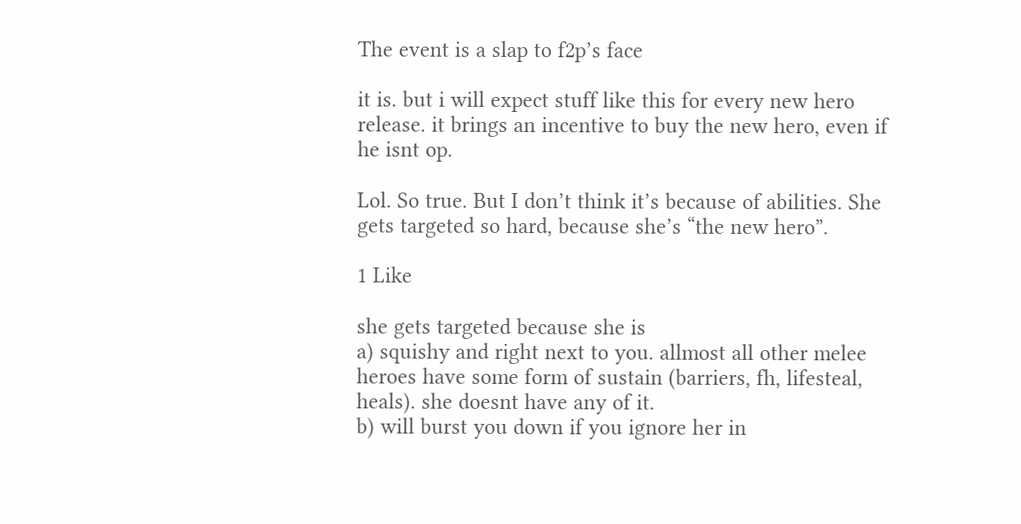The event is a slap to f2p’s face

it is. but i will expect stuff like this for every new hero release. it brings an incentive to buy the new hero, even if he isnt op.

Lol. So true. But I don’t think it’s because of abilities. She gets targeted so hard, because she’s “the new hero”.

1 Like

she gets targeted because she is
a) squishy and right next to you. allmost all other melee heroes have some form of sustain (barriers, fh, lifesteal, heals). she doesnt have any of it.
b) will burst you down if you ignore her in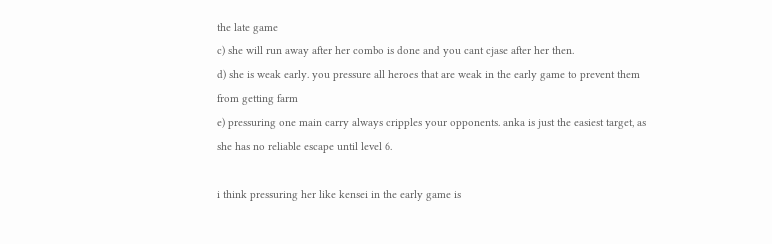the late game
c) she will run away after her combo is done and you cant cjase after her then.
d) she is weak early. you pressure all heroes that are weak in the early game to prevent them from getting farm
e) pressuring one main carry always cripples your opponents. anka is just the easiest target, as she has no reliable escape until level 6.

i think pressuring her like kensei in the early game is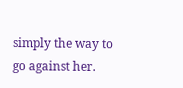simply the way to go against her.